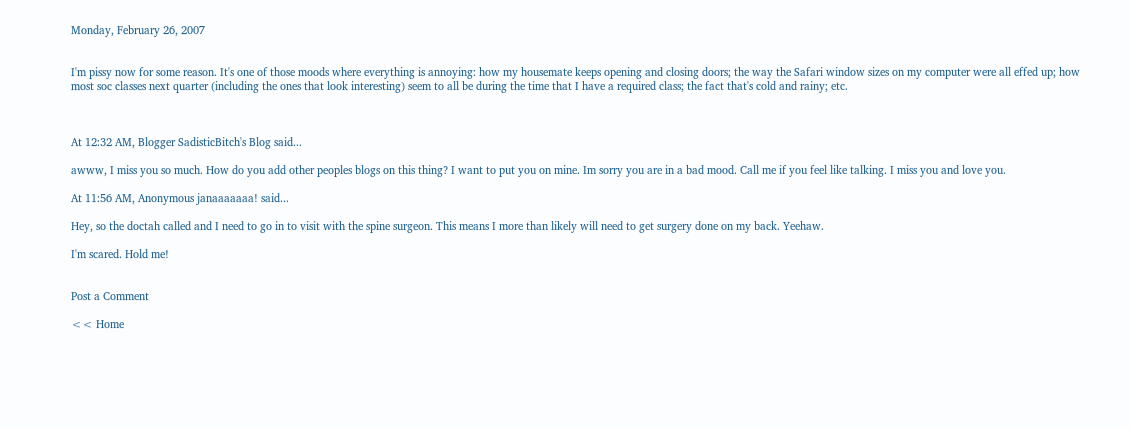Monday, February 26, 2007


I'm pissy now for some reason. It's one of those moods where everything is annoying: how my housemate keeps opening and closing doors; the way the Safari window sizes on my computer were all effed up; how most soc classes next quarter (including the ones that look interesting) seem to all be during the time that I have a required class; the fact that's cold and rainy; etc.



At 12:32 AM, Blogger SadisticBitch's Blog said...

awww, I miss you so much. How do you add other peoples blogs on this thing? I want to put you on mine. Im sorry you are in a bad mood. Call me if you feel like talking. I miss you and love you.

At 11:56 AM, Anonymous janaaaaaaa! said...

Hey, so the doctah called and I need to go in to visit with the spine surgeon. This means I more than likely will need to get surgery done on my back. Yeehaw.

I'm scared. Hold me!


Post a Comment

<< Home